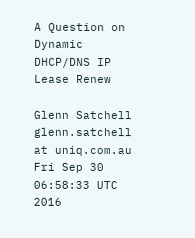A Question on Dynamic DHCP/DNS IP Lease Renew

Glenn Satchell glenn.satchell at uniq.com.au
Fri Sep 30 06:58:33 UTC 2016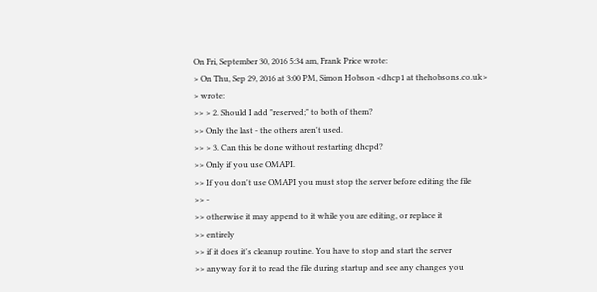On Fri, September 30, 2016 5:34 am, Frank Price wrote:
> On Thu, Sep 29, 2016 at 3:00 PM, Simon Hobson <dhcp1 at thehobsons.co.uk>
> wrote:
>> > 2. Should I add "reserved;" to both of them?
>> Only the last - the others aren't used.
>> > 3. Can this be done without restarting dhcpd?
>> Only if you use OMAPI.
>> If you don't use OMAPI you must stop the server before editing the file
>> -
>> otherwise it may append to it while you are editing, or replace it
>> entirely
>> if it does it's cleanup routine. You have to stop and start the server
>> anyway for it to read the file during startup and see any changes you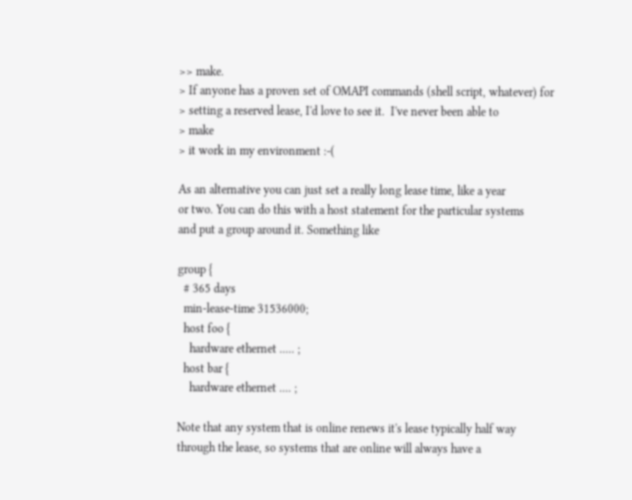>> make.
> If anyone has a proven set of OMAPI commands (shell script, whatever) for
> setting a reserved lease, I'd love to see it.  I've never been able to
> make
> it work in my environment :-(

As an alternative you can just set a really long lease time, like a year
or two. You can do this with a host statement for the particular systems
and put a group around it. Something like

group {
  # 365 days
  min-lease-time 31536000;
  host foo {
    hardware ethernet ..... ;
  host bar {
    hardware ethernet .... ;

Note that any system that is online renews it's lease typically half way
through the lease, so systems that are online will always have a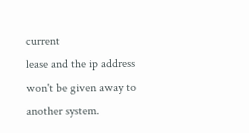current
lease and the ip address won't be given away to another system.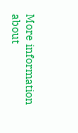More information about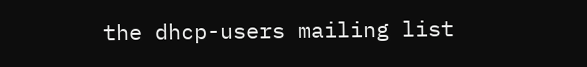the dhcp-users mailing list